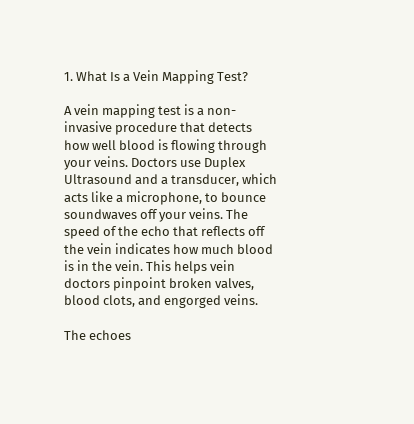1. What Is a Vein Mapping Test?

A vein mapping test is a non-invasive procedure that detects how well blood is flowing through your veins. Doctors use Duplex Ultrasound and a transducer, which acts like a microphone, to bounce soundwaves off your veins. The speed of the echo that reflects off the vein indicates how much blood is in the vein. This helps vein doctors pinpoint broken valves, blood clots, and engorged veins.

The echoes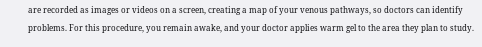are recorded as images or videos on a screen, creating a map of your venous pathways, so doctors can identify problems. For this procedure, you remain awake, and your doctor applies warm gel to the area they plan to study.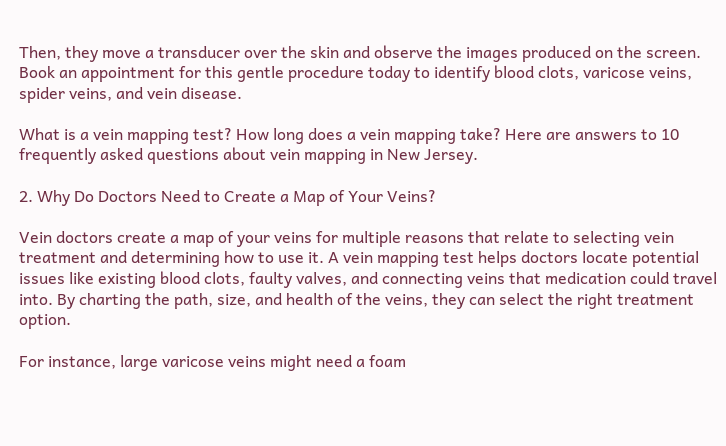Then, they move a transducer over the skin and observe the images produced on the screen. Book an appointment for this gentle procedure today to identify blood clots, varicose veins, spider veins, and vein disease.

What is a vein mapping test? How long does a vein mapping take? Here are answers to 10 frequently asked questions about vein mapping in New Jersey.

2. Why Do Doctors Need to Create a Map of Your Veins?

Vein doctors create a map of your veins for multiple reasons that relate to selecting vein treatment and determining how to use it. A vein mapping test helps doctors locate potential issues like existing blood clots, faulty valves, and connecting veins that medication could travel into. By charting the path, size, and health of the veins, they can select the right treatment option.

For instance, large varicose veins might need a foam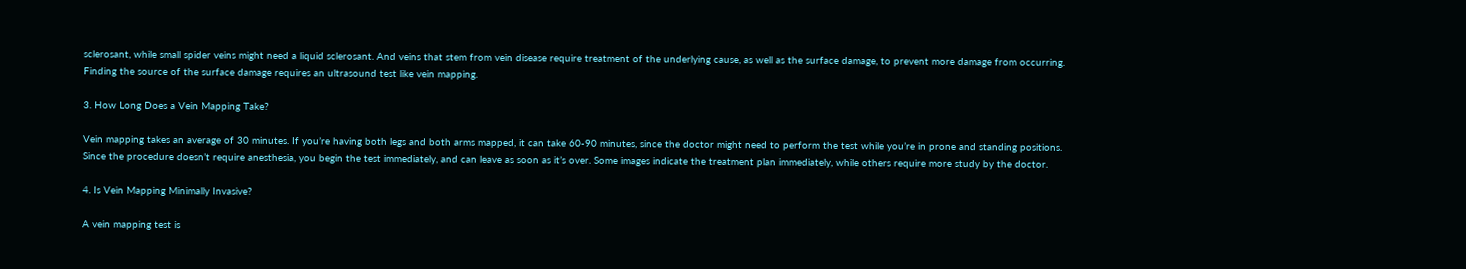sclerosant, while small spider veins might need a liquid sclerosant. And veins that stem from vein disease require treatment of the underlying cause, as well as the surface damage, to prevent more damage from occurring. Finding the source of the surface damage requires an ultrasound test like vein mapping.

3. How Long Does a Vein Mapping Take?

Vein mapping takes an average of 30 minutes. If you’re having both legs and both arms mapped, it can take 60-90 minutes, since the doctor might need to perform the test while you’re in prone and standing positions. Since the procedure doesn’t require anesthesia, you begin the test immediately, and can leave as soon as it’s over. Some images indicate the treatment plan immediately, while others require more study by the doctor.

4. Is Vein Mapping Minimally Invasive?

A vein mapping test is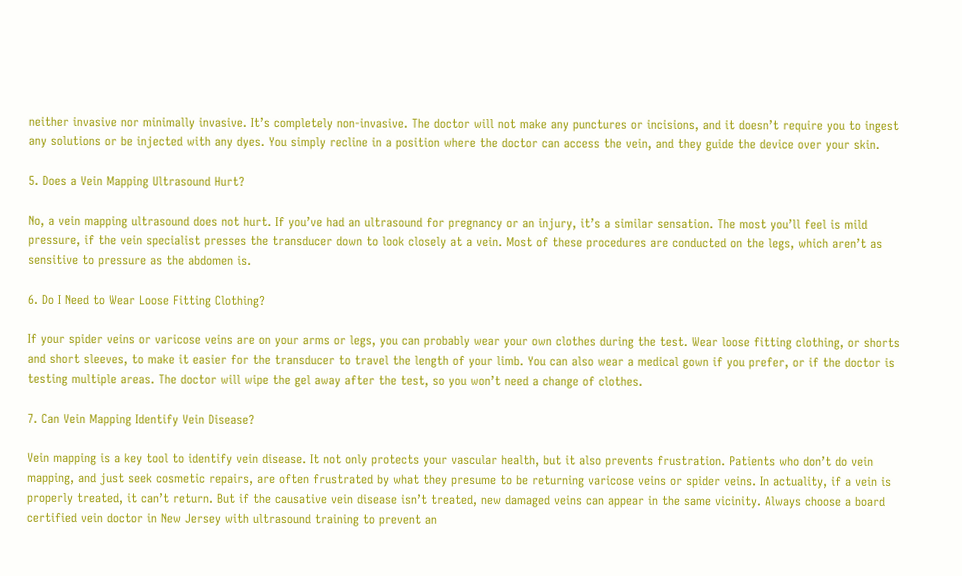neither invasive nor minimally invasive. It’s completely non-invasive. The doctor will not make any punctures or incisions, and it doesn’t require you to ingest any solutions or be injected with any dyes. You simply recline in a position where the doctor can access the vein, and they guide the device over your skin.

5. Does a Vein Mapping Ultrasound Hurt?

No, a vein mapping ultrasound does not hurt. If you’ve had an ultrasound for pregnancy or an injury, it’s a similar sensation. The most you’ll feel is mild pressure, if the vein specialist presses the transducer down to look closely at a vein. Most of these procedures are conducted on the legs, which aren’t as sensitive to pressure as the abdomen is.

6. Do I Need to Wear Loose Fitting Clothing?

If your spider veins or varicose veins are on your arms or legs, you can probably wear your own clothes during the test. Wear loose fitting clothing, or shorts and short sleeves, to make it easier for the transducer to travel the length of your limb. You can also wear a medical gown if you prefer, or if the doctor is testing multiple areas. The doctor will wipe the gel away after the test, so you won’t need a change of clothes.

7. Can Vein Mapping Identify Vein Disease?

Vein mapping is a key tool to identify vein disease. It not only protects your vascular health, but it also prevents frustration. Patients who don’t do vein mapping, and just seek cosmetic repairs, are often frustrated by what they presume to be returning varicose veins or spider veins. In actuality, if a vein is properly treated, it can’t return. But if the causative vein disease isn’t treated, new damaged veins can appear in the same vicinity. Always choose a board certified vein doctor in New Jersey with ultrasound training to prevent an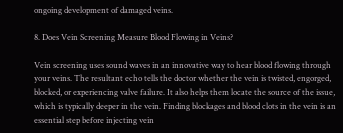ongoing development of damaged veins.

8. Does Vein Screening Measure Blood Flowing in Veins?

Vein screening uses sound waves in an innovative way to hear blood flowing through your veins. The resultant echo tells the doctor whether the vein is twisted, engorged, blocked, or experiencing valve failure. It also helps them locate the source of the issue, which is typically deeper in the vein. Finding blockages and blood clots in the vein is an essential step before injecting vein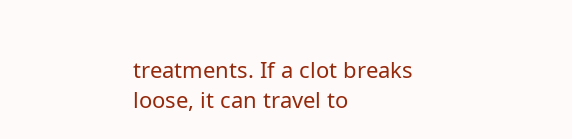treatments. If a clot breaks loose, it can travel to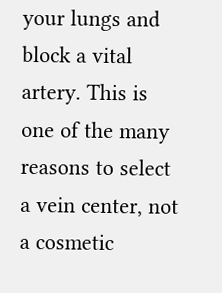your lungs and block a vital artery. This is one of the many reasons to select a vein center, not a cosmetic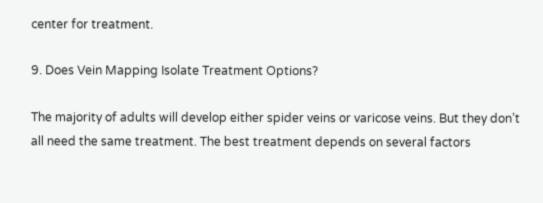center for treatment.

9. Does Vein Mapping Isolate Treatment Options?

The majority of adults will develop either spider veins or varicose veins. But they don’t all need the same treatment. The best treatment depends on several factors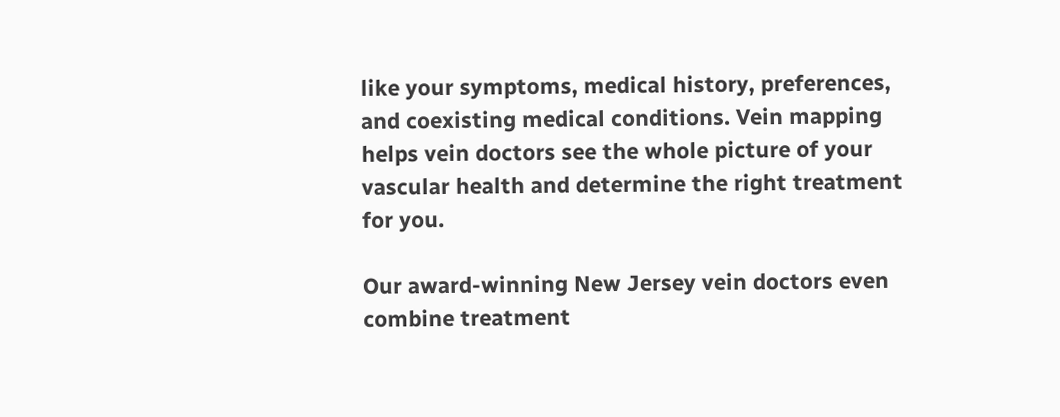like your symptoms, medical history, preferences, and coexisting medical conditions. Vein mapping helps vein doctors see the whole picture of your vascular health and determine the right treatment for you.

Our award-winning New Jersey vein doctors even combine treatment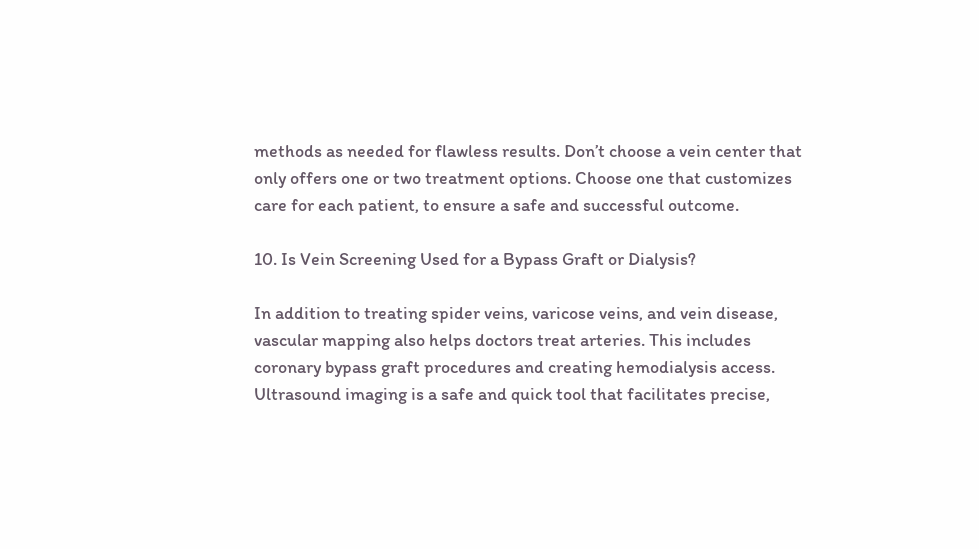methods as needed for flawless results. Don’t choose a vein center that only offers one or two treatment options. Choose one that customizes care for each patient, to ensure a safe and successful outcome.

10. Is Vein Screening Used for a Bypass Graft or Dialysis?

In addition to treating spider veins, varicose veins, and vein disease, vascular mapping also helps doctors treat arteries. This includes coronary bypass graft procedures and creating hemodialysis access. Ultrasound imaging is a safe and quick tool that facilitates precise,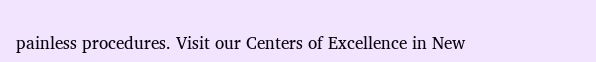painless procedures. Visit our Centers of Excellence in New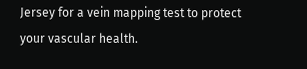Jersey for a vein mapping test to protect your vascular health.